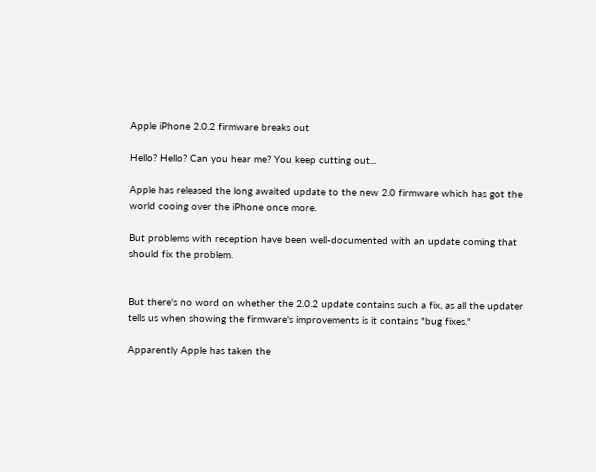Apple iPhone 2.0.2 firmware breaks out

Hello? Hello? Can you hear me? You keep cutting out...

Apple has released the long awaited update to the new 2.0 firmware which has got the world cooing over the iPhone once more.

But problems with reception have been well-documented with an update coming that should fix the problem.


But there's no word on whether the 2.0.2 update contains such a fix, as all the updater tells us when showing the firmware's improvements is it contains "bug fixes."

Apparently Apple has taken the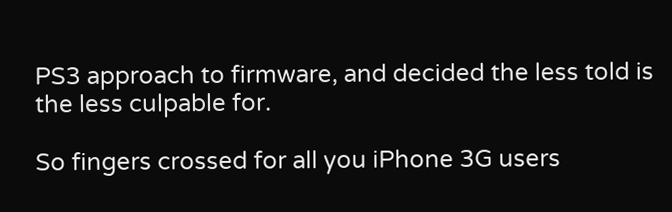PS3 approach to firmware, and decided the less told is the less culpable for.

So fingers crossed for all you iPhone 3G users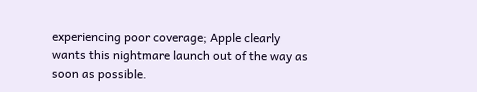experiencing poor coverage; Apple clearly wants this nightmare launch out of the way as soon as possible.